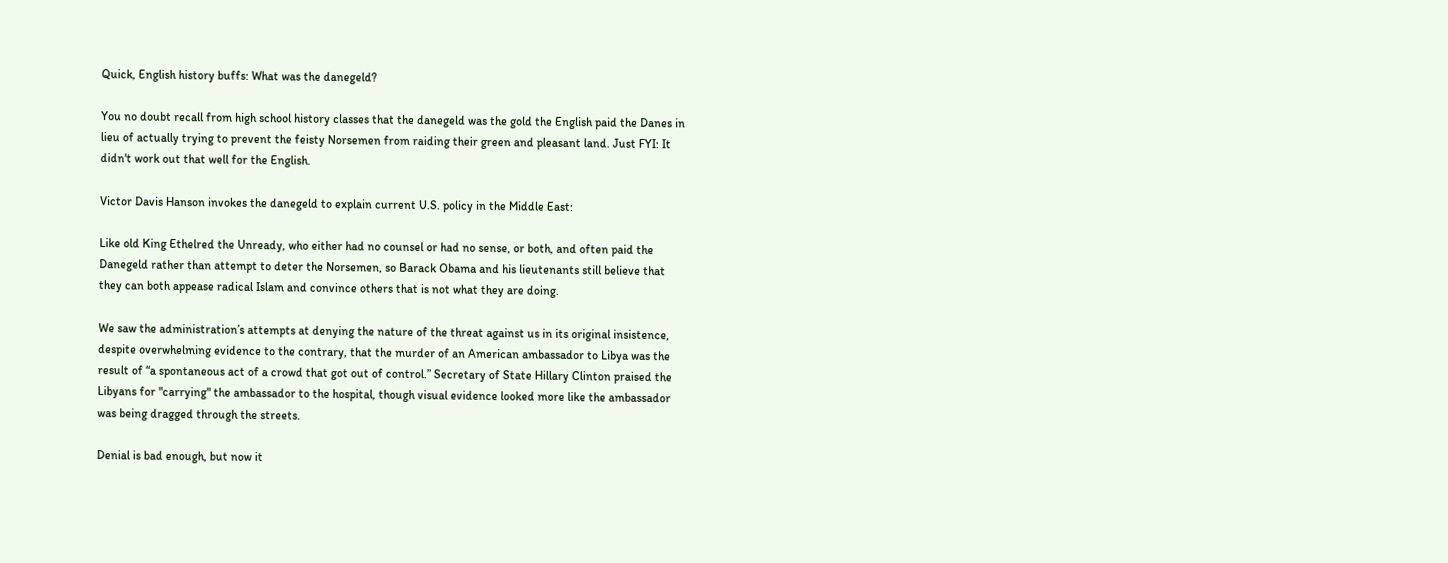Quick, English history buffs: What was the danegeld?

You no doubt recall from high school history classes that the danegeld was the gold the English paid the Danes in lieu of actually trying to prevent the feisty Norsemen from raiding their green and pleasant land. Just FYI: It didn't work out that well for the English.

Victor Davis Hanson invokes the danegeld to explain current U.S. policy in the Middle East:

Like old King Ethelred the Unready, who either had no counsel or had no sense, or both, and often paid the Danegeld rather than attempt to deter the Norsemen, so Barack Obama and his lieutenants still believe that they can both appease radical Islam and convince others that is not what they are doing.

We saw the administration’s attempts at denying the nature of the threat against us in its original insistence, despite overwhelming evidence to the contrary, that the murder of an American ambassador to Libya was the result of “a spontaneous act of a crowd that got out of control.” Secretary of State Hillary Clinton praised the Libyans for "carrying" the ambassador to the hospital, though visual evidence looked more like the ambassador was being dragged through the streets.

Denial is bad enough, but now it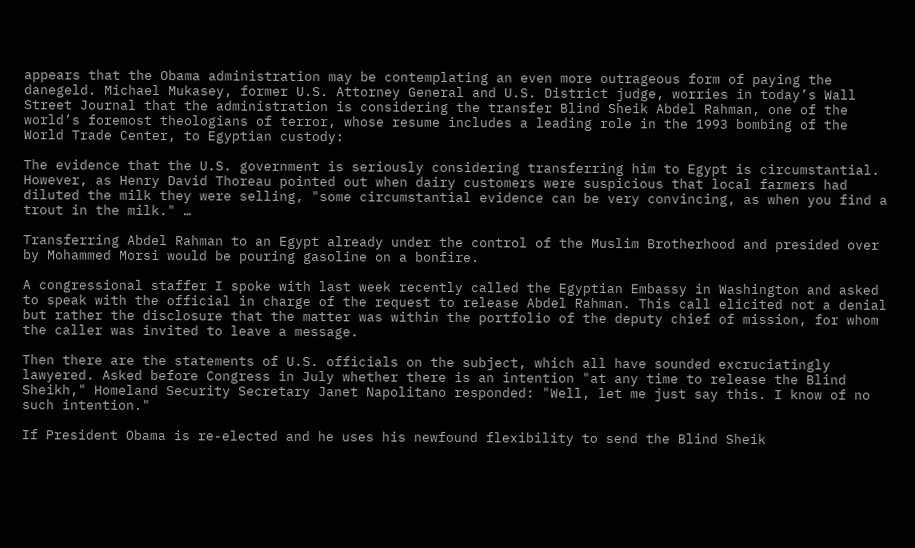appears that the Obama administration may be contemplating an even more outrageous form of paying the danegeld. Michael Mukasey, former U.S. Attorney General and U.S. District judge, worries in today’s Wall Street Journal that the administration is considering the transfer Blind Sheik Abdel Rahman, one of the world’s foremost theologians of terror, whose resume includes a leading role in the 1993 bombing of the World Trade Center, to Egyptian custody:

The evidence that the U.S. government is seriously considering transferring him to Egypt is circumstantial. However, as Henry David Thoreau pointed out when dairy customers were suspicious that local farmers had diluted the milk they were selling, "some circumstantial evidence can be very convincing, as when you find a trout in the milk." …

Transferring Abdel Rahman to an Egypt already under the control of the Muslim Brotherhood and presided over by Mohammed Morsi would be pouring gasoline on a bonfire.

A congressional staffer I spoke with last week recently called the Egyptian Embassy in Washington and asked to speak with the official in charge of the request to release Abdel Rahman. This call elicited not a denial but rather the disclosure that the matter was within the portfolio of the deputy chief of mission, for whom the caller was invited to leave a message.

Then there are the statements of U.S. officials on the subject, which all have sounded excruciatingly lawyered. Asked before Congress in July whether there is an intention "at any time to release the Blind Sheikh," Homeland Security Secretary Janet Napolitano responded: "Well, let me just say this. I know of no such intention."

If President Obama is re-elected and he uses his newfound flexibility to send the Blind Sheik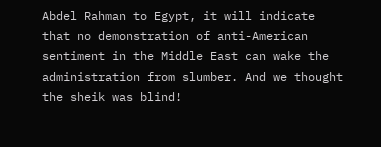Abdel Rahman to Egypt, it will indicate that no demonstration of anti-American sentiment in the Middle East can wake the administration from slumber. And we thought the sheik was blind!